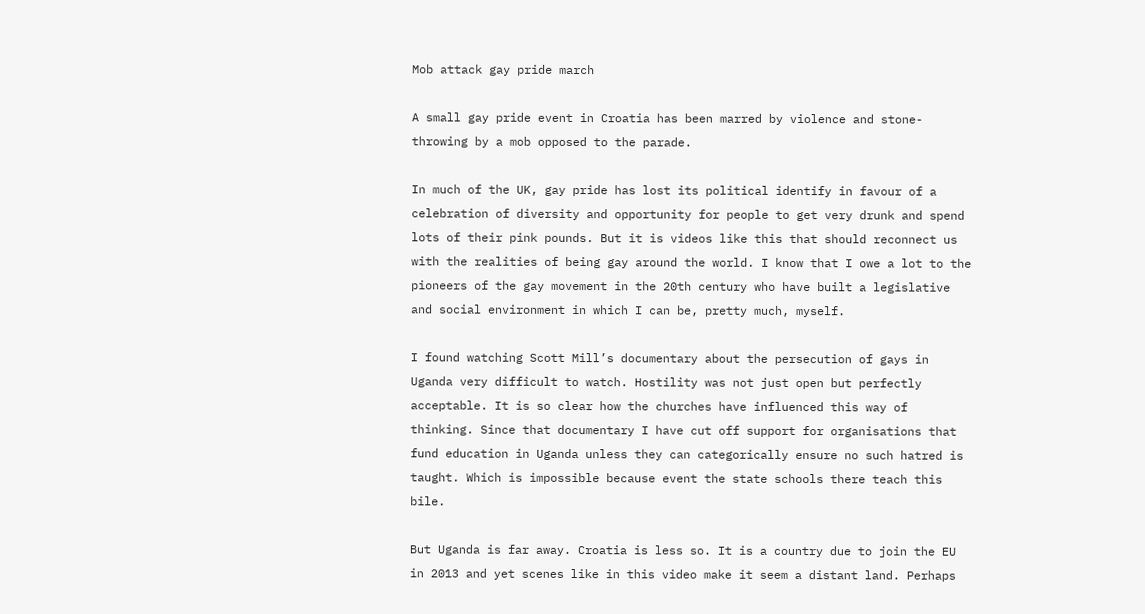Mob attack gay pride march

A small gay pride event in Croatia has been marred by violence and stone-throwing by a mob opposed to the parade.

In much of the UK, gay pride has lost its political identify in favour of a celebration of diversity and opportunity for people to get very drunk and spend lots of their pink pounds. But it is videos like this that should reconnect us with the realities of being gay around the world. I know that I owe a lot to the pioneers of the gay movement in the 20th century who have built a legislative and social environment in which I can be, pretty much, myself.

I found watching Scott Mill’s documentary about the persecution of gays in Uganda very difficult to watch. Hostility was not just open but perfectly acceptable. It is so clear how the churches have influenced this way of thinking. Since that documentary I have cut off support for organisations that fund education in Uganda unless they can categorically ensure no such hatred is taught. Which is impossible because event the state schools there teach this bile.

But Uganda is far away. Croatia is less so. It is a country due to join the EU in 2013 and yet scenes like in this video make it seem a distant land. Perhaps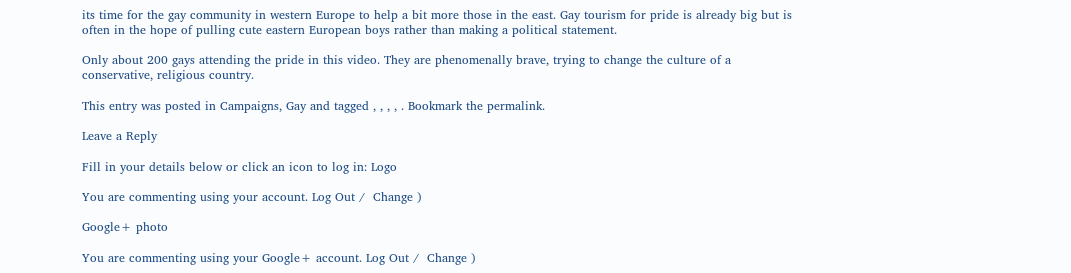its time for the gay community in western Europe to help a bit more those in the east. Gay tourism for pride is already big but is often in the hope of pulling cute eastern European boys rather than making a political statement.

Only about 200 gays attending the pride in this video. They are phenomenally brave, trying to change the culture of a conservative, religious country.

This entry was posted in Campaigns, Gay and tagged , , , , . Bookmark the permalink.

Leave a Reply

Fill in your details below or click an icon to log in: Logo

You are commenting using your account. Log Out /  Change )

Google+ photo

You are commenting using your Google+ account. Log Out /  Change )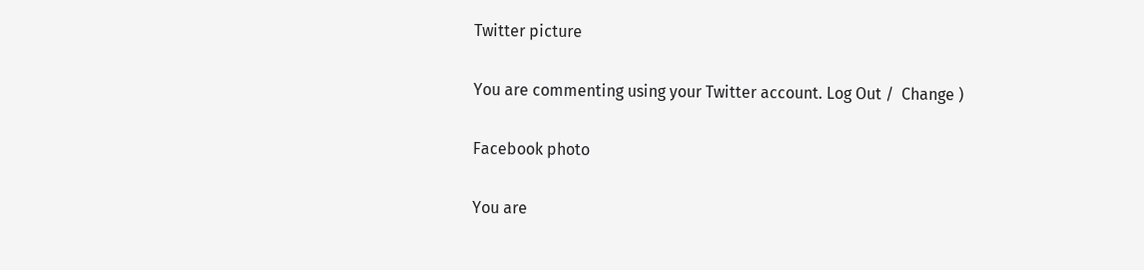Twitter picture

You are commenting using your Twitter account. Log Out /  Change )

Facebook photo

You are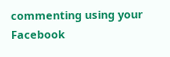commenting using your Facebook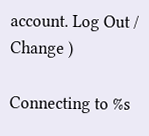account. Log Out /  Change )

Connecting to %s